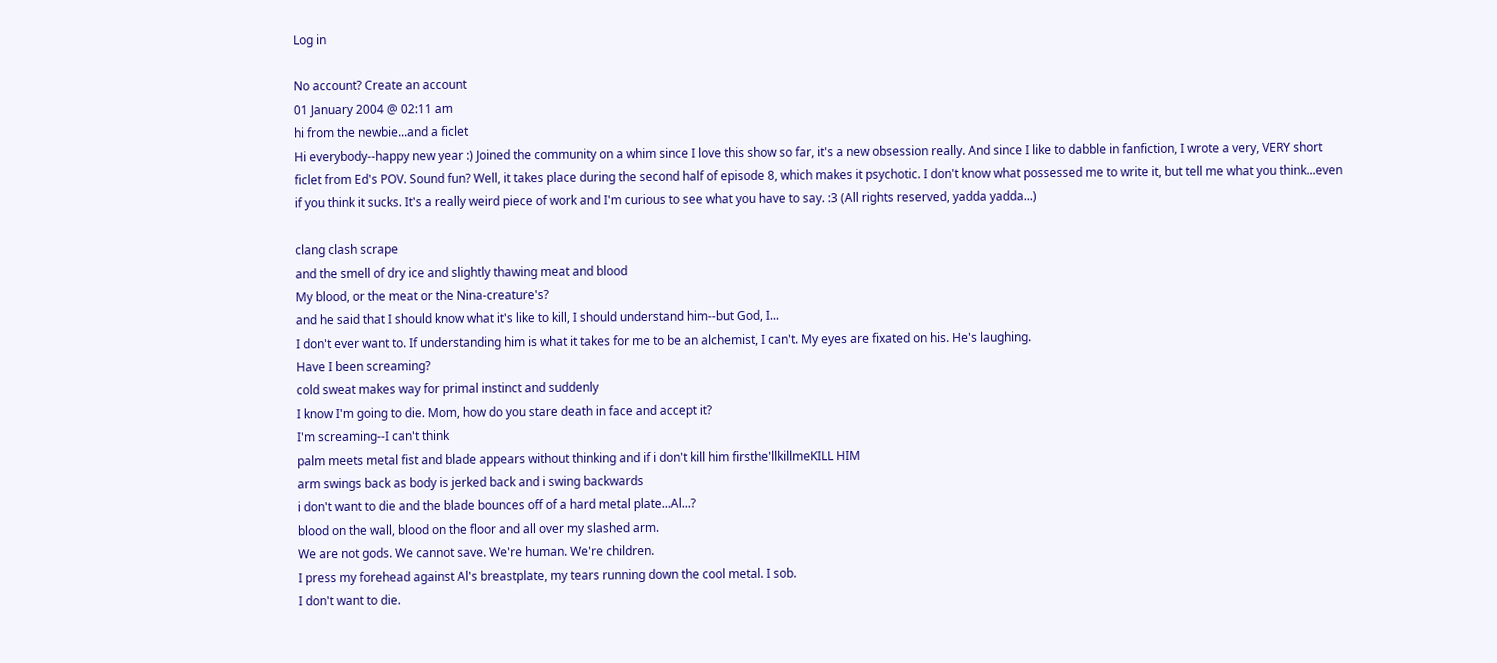Log in

No account? Create an account
01 January 2004 @ 02:11 am
hi from the newbie...and a ficlet
Hi everybody--happy new year :) Joined the community on a whim since I love this show so far, it's a new obsession really. And since I like to dabble in fanfiction, I wrote a very, VERY short ficlet from Ed's POV. Sound fun? Well, it takes place during the second half of episode 8, which makes it psychotic. I don't know what possessed me to write it, but tell me what you think...even if you think it sucks. It's a really weird piece of work and I'm curious to see what you have to say. :3 (All rights reserved, yadda yadda...)

clang clash scrape
and the smell of dry ice and slightly thawing meat and blood
My blood, or the meat or the Nina-creature's?
and he said that I should know what it's like to kill, I should understand him--but God, I...
I don't ever want to. If understanding him is what it takes for me to be an alchemist, I can't. My eyes are fixated on his. He's laughing.
Have I been screaming?
cold sweat makes way for primal instinct and suddenly
I know I'm going to die. Mom, how do you stare death in face and accept it?
I'm screaming--I can't think
palm meets metal fist and blade appears without thinking and if i don't kill him firsthe'llkillmeKILL HIM
arm swings back as body is jerked back and i swing backwards
i don't want to die and the blade bounces off of a hard metal plate...Al...?
blood on the wall, blood on the floor and all over my slashed arm.
We are not gods. We cannot save. We're human. We're children.
I press my forehead against Al's breastplate, my tears running down the cool metal. I sob.
I don't want to die.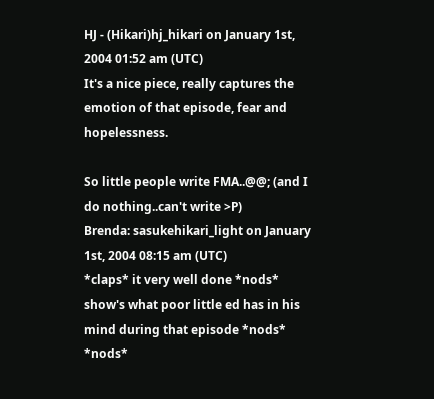HJ - (Hikari)hj_hikari on January 1st, 2004 01:52 am (UTC)
It's a nice piece, really captures the emotion of that episode, fear and hopelessness.

So little people write FMA..@@; (and I do nothing..can't write >P)
Brenda: sasukehikari_light on January 1st, 2004 08:15 am (UTC)
*claps* it very well done *nods* show's what poor little ed has in his mind during that episode *nods* *nods*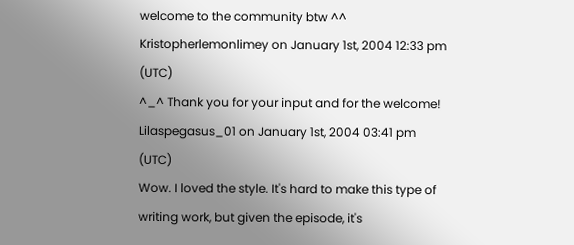welcome to the community btw ^^
Kristopherlemonlimey on January 1st, 2004 12:33 pm (UTC)
^_^ Thank you for your input and for the welcome!
Lilaspegasus_01 on January 1st, 2004 03:41 pm (UTC)
Wow. I loved the style. It's hard to make this type of writing work, but given the episode, it's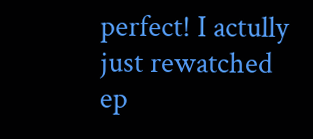perfect! I actully just rewatched ep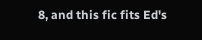8, and this fic fits Ed's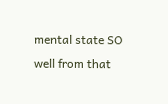mental state SO well from that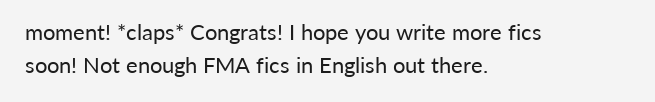moment! *claps* Congrats! I hope you write more fics soon! Not enough FMA fics in English out there.